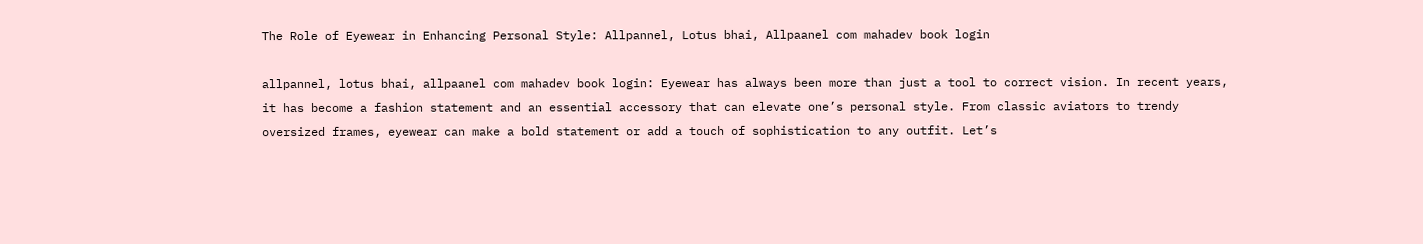The Role of Eyewear in Enhancing Personal Style: Allpannel, Lotus bhai, Allpaanel com mahadev book login

allpannel, lotus bhai, allpaanel com mahadev book login: Eyewear has always been more than just a tool to correct vision. In recent years, it has become a fashion statement and an essential accessory that can elevate one’s personal style. From classic aviators to trendy oversized frames, eyewear can make a bold statement or add a touch of sophistication to any outfit. Let’s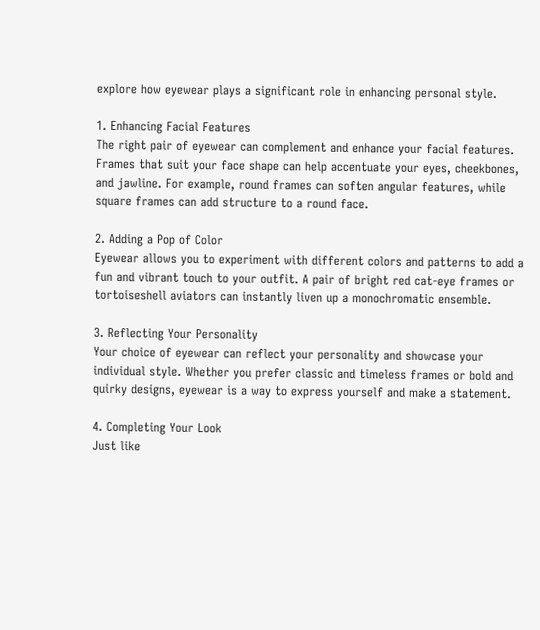explore how eyewear plays a significant role in enhancing personal style.

1. Enhancing Facial Features
The right pair of eyewear can complement and enhance your facial features. Frames that suit your face shape can help accentuate your eyes, cheekbones, and jawline. For example, round frames can soften angular features, while square frames can add structure to a round face.

2. Adding a Pop of Color
Eyewear allows you to experiment with different colors and patterns to add a fun and vibrant touch to your outfit. A pair of bright red cat-eye frames or tortoiseshell aviators can instantly liven up a monochromatic ensemble.

3. Reflecting Your Personality
Your choice of eyewear can reflect your personality and showcase your individual style. Whether you prefer classic and timeless frames or bold and quirky designs, eyewear is a way to express yourself and make a statement.

4. Completing Your Look
Just like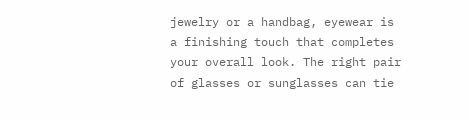jewelry or a handbag, eyewear is a finishing touch that completes your overall look. The right pair of glasses or sunglasses can tie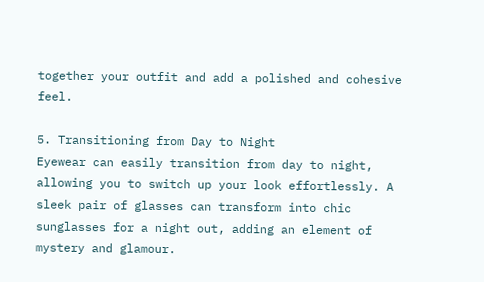together your outfit and add a polished and cohesive feel.

5. Transitioning from Day to Night
Eyewear can easily transition from day to night, allowing you to switch up your look effortlessly. A sleek pair of glasses can transform into chic sunglasses for a night out, adding an element of mystery and glamour.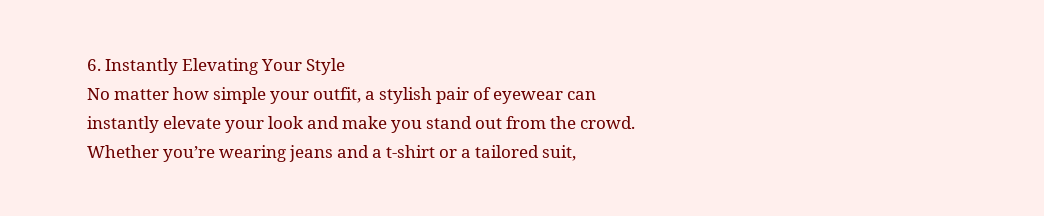6. Instantly Elevating Your Style
No matter how simple your outfit, a stylish pair of eyewear can instantly elevate your look and make you stand out from the crowd. Whether you’re wearing jeans and a t-shirt or a tailored suit,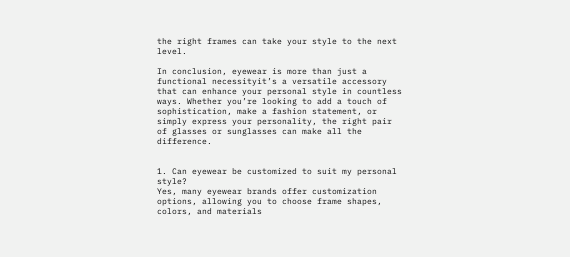the right frames can take your style to the next level.

In conclusion, eyewear is more than just a functional necessityit’s a versatile accessory that can enhance your personal style in countless ways. Whether you’re looking to add a touch of sophistication, make a fashion statement, or simply express your personality, the right pair of glasses or sunglasses can make all the difference.


1. Can eyewear be customized to suit my personal style?
Yes, many eyewear brands offer customization options, allowing you to choose frame shapes, colors, and materials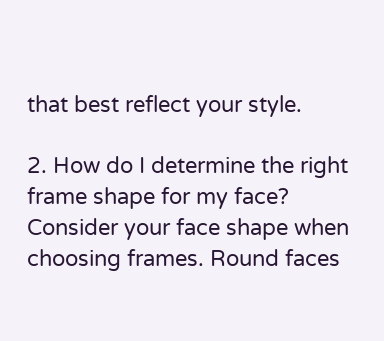that best reflect your style.

2. How do I determine the right frame shape for my face?
Consider your face shape when choosing frames. Round faces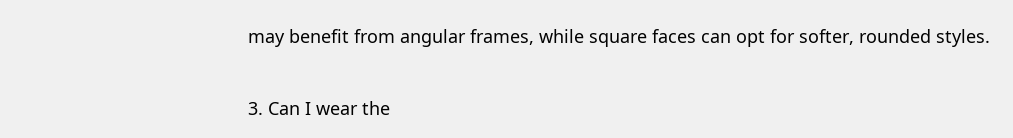may benefit from angular frames, while square faces can opt for softer, rounded styles.

3. Can I wear the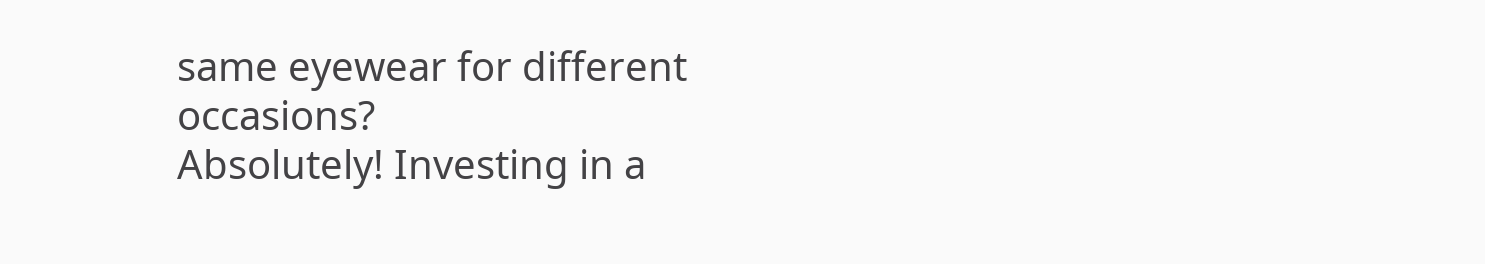same eyewear for different occasions?
Absolutely! Investing in a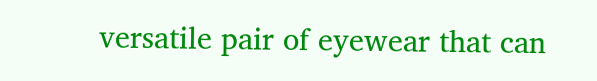versatile pair of eyewear that can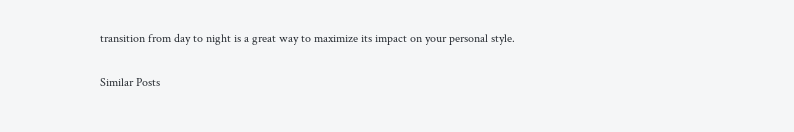transition from day to night is a great way to maximize its impact on your personal style.

Similar Posts